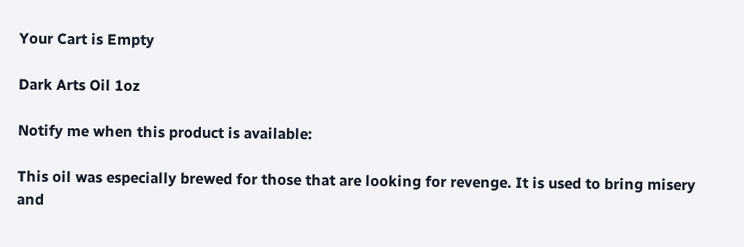Your Cart is Empty

Dark Arts Oil 1oz

Notify me when this product is available:

This oil was especially brewed for those that are looking for revenge. It is used to bring misery and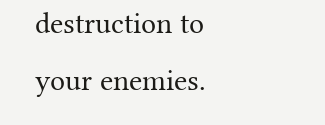destruction to your enemies.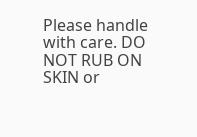Please handle with care. DO NOT RUB ON SKIN or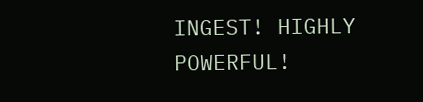INGEST! HIGHLY POWERFUL!